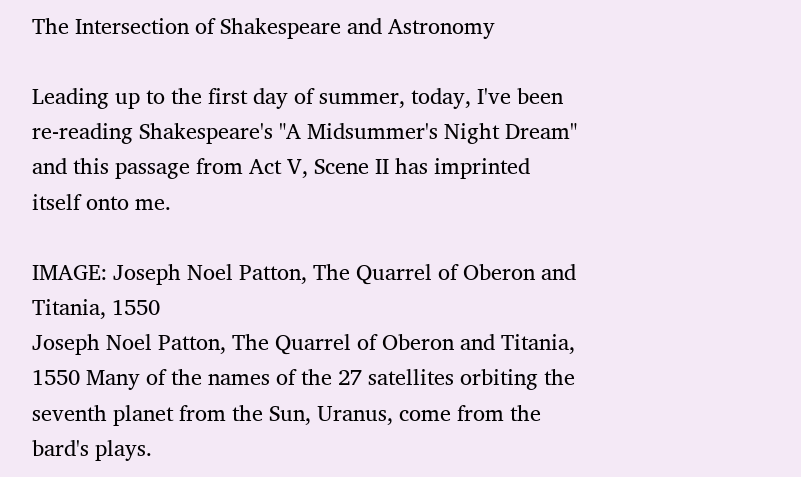The Intersection of Shakespeare and Astronomy

Leading up to the first day of summer, today, I've been re-reading Shakespeare's "A Midsummer's Night Dream" and this passage from Act V, Scene II has imprinted itself onto me.

IMAGE: Joseph Noel Patton, The Quarrel of Oberon and Titania, 1550
Joseph Noel Patton, The Quarrel of Oberon and Titania, 1550 Many of the names of the 27 satellites orbiting the seventh planet from the Sun, Uranus, come from the bard's plays.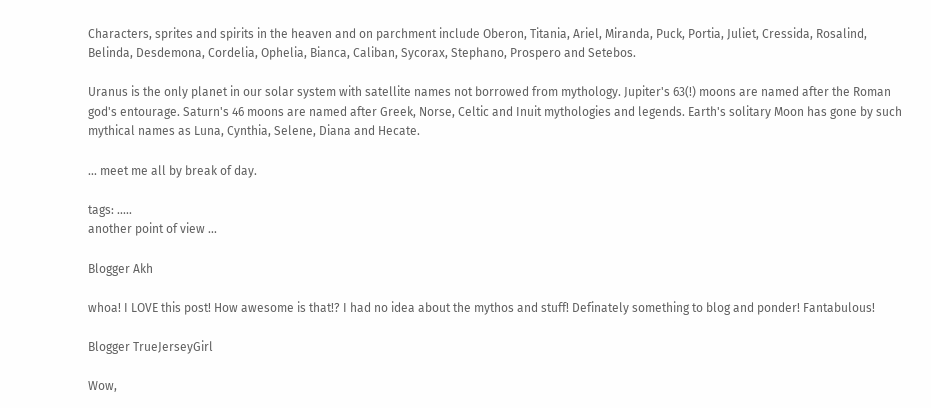Characters, sprites and spirits in the heaven and on parchment include Oberon, Titania, Ariel, Miranda, Puck, Portia, Juliet, Cressida, Rosalind, Belinda, Desdemona, Cordelia, Ophelia, Bianca, Caliban, Sycorax, Stephano, Prospero and Setebos.

Uranus is the only planet in our solar system with satellite names not borrowed from mythology. Jupiter's 63(!) moons are named after the Roman god's entourage. Saturn's 46 moons are named after Greek, Norse, Celtic and Inuit mythologies and legends. Earth's solitary Moon has gone by such mythical names as Luna, Cynthia, Selene, Diana and Hecate.

... meet me all by break of day.

tags: .....
another point of view ...

Blogger Akh

whoa! I LOVE this post! How awesome is that!? I had no idea about the mythos and stuff! Definately something to blog and ponder! Fantabulous!

Blogger TrueJerseyGirl

Wow,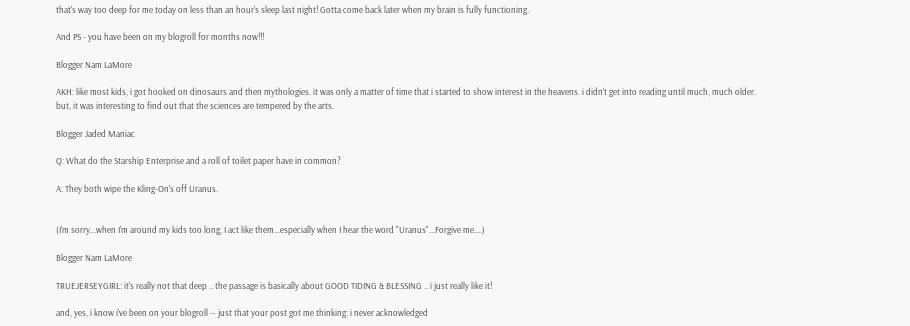that's way too deep for me today on less than an hour's sleep last night! Gotta come back later when my brain is fully functioning.

And PS - you have been on my blogroll for months now!!!

Blogger Nam LaMore

AKH: like most kids, i got hooked on dinosaurs and then mythologies. it was only a matter of time that i started to show interest in the heavens. i didn't get into reading until much, much older. but, it was interesting to find out that the sciences are tempered by the arts.

Blogger Jaded Maniac

Q: What do the Starship Enterprise and a roll of toilet paper have in common?

A: They both wipe the Kling-On's off Uranus.


(I'm sorry...when I'm around my kids too long, I act like them...especially when I hear the word "Uranus"...Forgive me....)

Blogger Nam LaMore

TRUEJERSEYGIRL: it's really not that deep .. the passage is basically about GOOD TIDING & BLESSING .. i just really like it!

and, yes, i know i've been on your blogroll -- just that your post got me thinking: i never acknowledged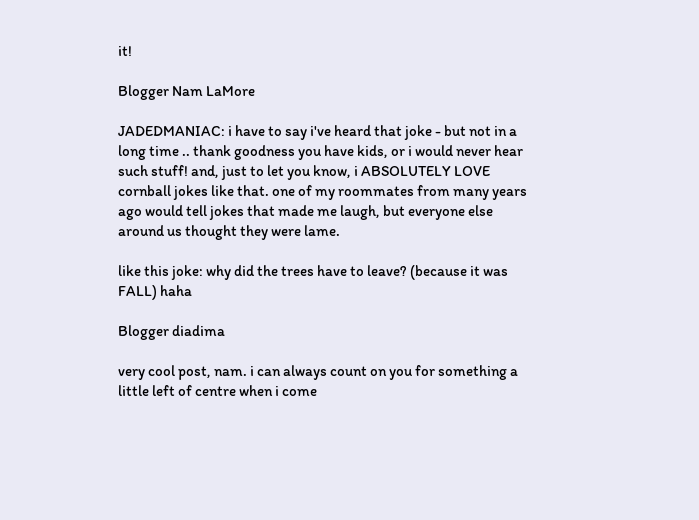it!

Blogger Nam LaMore

JADEDMANIAC: i have to say i've heard that joke - but not in a long time .. thank goodness you have kids, or i would never hear such stuff! and, just to let you know, i ABSOLUTELY LOVE cornball jokes like that. one of my roommates from many years ago would tell jokes that made me laugh, but everyone else around us thought they were lame.

like this joke: why did the trees have to leave? (because it was FALL) haha

Blogger diadima

very cool post, nam. i can always count on you for something a little left of centre when i come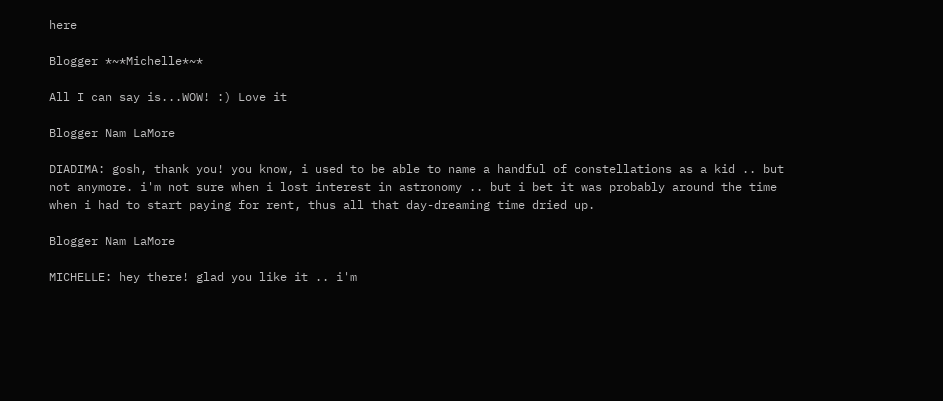here

Blogger *~*Michelle*~*

All I can say is...WOW! :) Love it

Blogger Nam LaMore

DIADIMA: gosh, thank you! you know, i used to be able to name a handful of constellations as a kid .. but not anymore. i'm not sure when i lost interest in astronomy .. but i bet it was probably around the time when i had to start paying for rent, thus all that day-dreaming time dried up.

Blogger Nam LaMore

MICHELLE: hey there! glad you like it .. i'm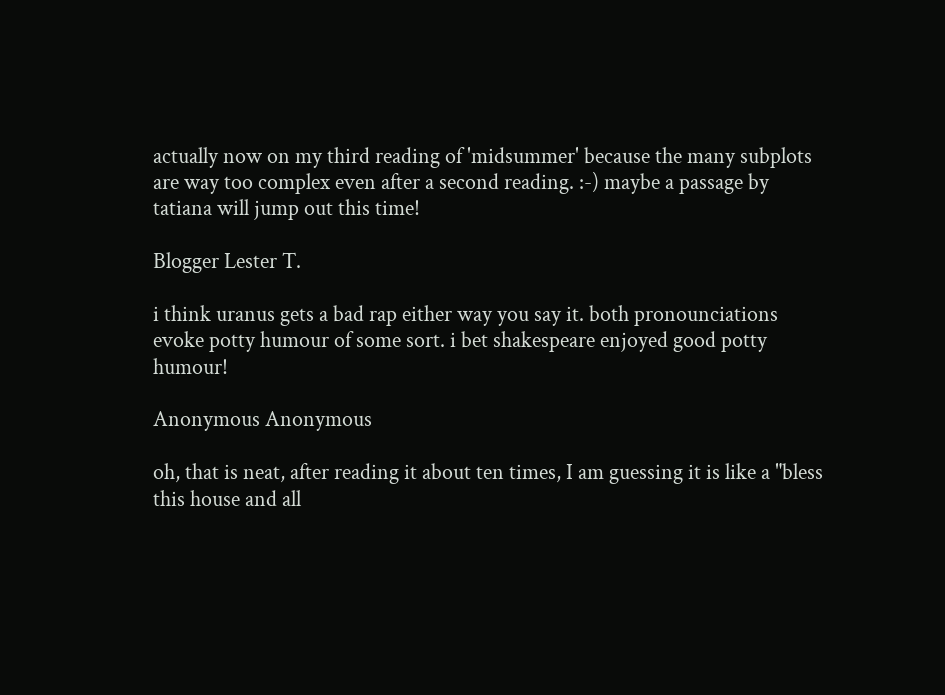actually now on my third reading of 'midsummer' because the many subplots are way too complex even after a second reading. :-) maybe a passage by tatiana will jump out this time!

Blogger Lester T.

i think uranus gets a bad rap either way you say it. both pronounciations evoke potty humour of some sort. i bet shakespeare enjoyed good potty humour!

Anonymous Anonymous

oh, that is neat, after reading it about ten times, I am guessing it is like a "bless this house and all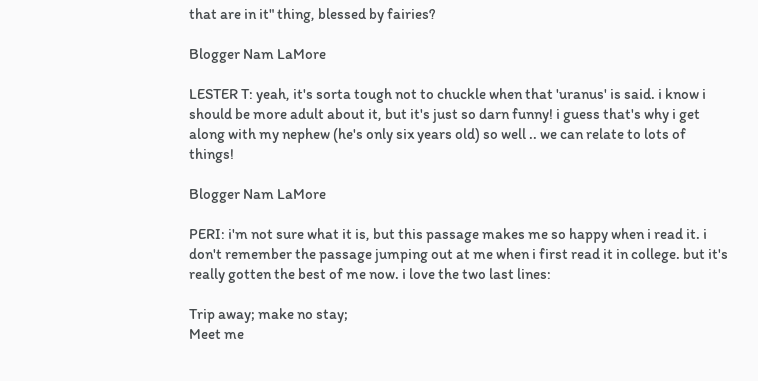that are in it" thing, blessed by fairies?

Blogger Nam LaMore

LESTER T: yeah, it's sorta tough not to chuckle when that 'uranus' is said. i know i should be more adult about it, but it's just so darn funny! i guess that's why i get along with my nephew (he's only six years old) so well .. we can relate to lots of things!

Blogger Nam LaMore

PERI: i'm not sure what it is, but this passage makes me so happy when i read it. i don't remember the passage jumping out at me when i first read it in college. but it's really gotten the best of me now. i love the two last lines:

Trip away; make no stay;
Meet me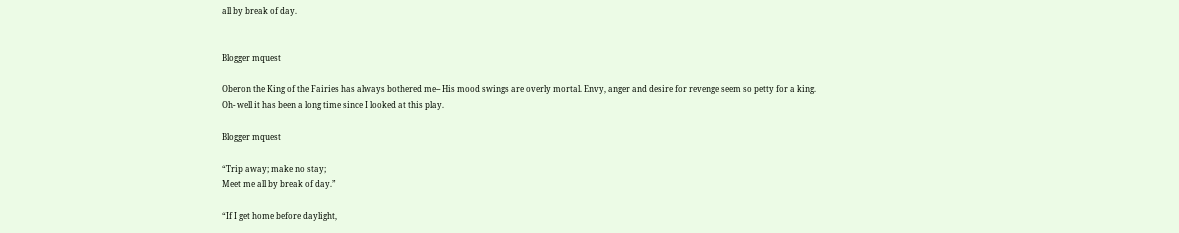all by break of day.


Blogger mquest

Oberon the King of the Fairies has always bothered me-- His mood swings are overly mortal. Envy, anger and desire for revenge seem so petty for a king.
Oh- well it has been a long time since I looked at this play.

Blogger mquest

“Trip away; make no stay;
Meet me all by break of day.”

“If I get home before daylight,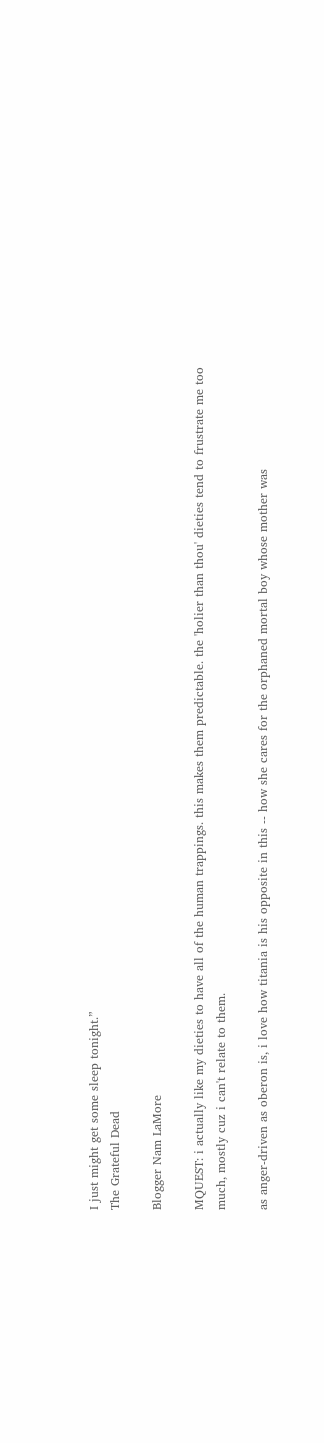I just might get some sleep tonight.”
The Grateful Dead

Blogger Nam LaMore

MQUEST: i actually like my dieties to have all of the human trappings. this makes them predictable. the 'holier than thou' dieties tend to frustrate me too much, mostly cuz i can't relate to them.

as anger-driven as oberon is, i love how titania is his opposite in this -- how she cares for the orphaned mortal boy whose mother was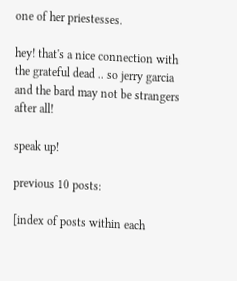one of her priestesses.

hey! that's a nice connection with the grateful dead .. so jerry garcia and the bard may not be strangers after all!

speak up!

previous 10 posts:

[index of posts within each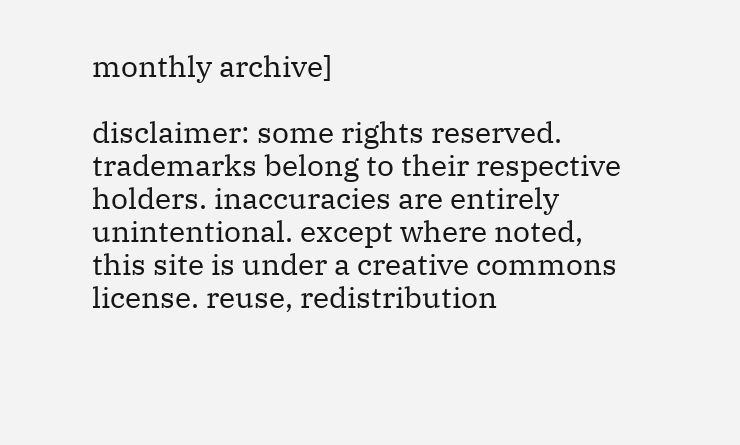monthly archive]

disclaimer: some rights reserved. trademarks belong to their respective holders. inaccuracies are entirely unintentional. except where noted, this site is under a creative commons license. reuse, redistribution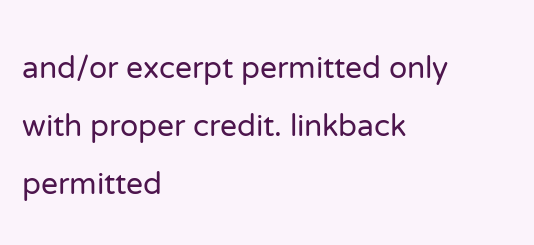and/or excerpt permitted only with proper credit. linkback permitted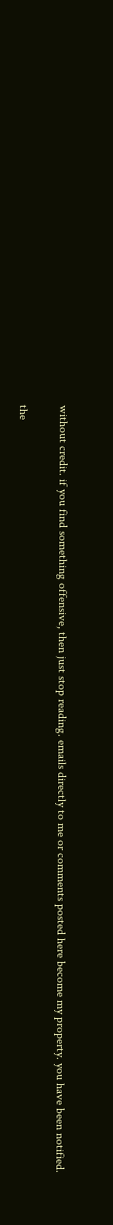without credit. if you find something offensive, then just stop reading. emails directly to me or comments posted here become my property. you have been notified.

the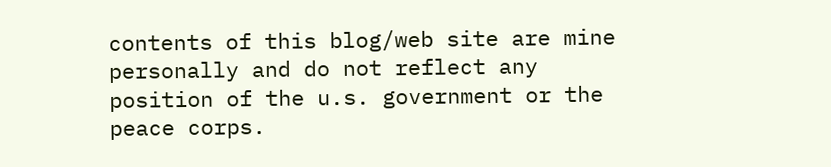contents of this blog/web site are mine personally and do not reflect any position of the u.s. government or the peace corps.